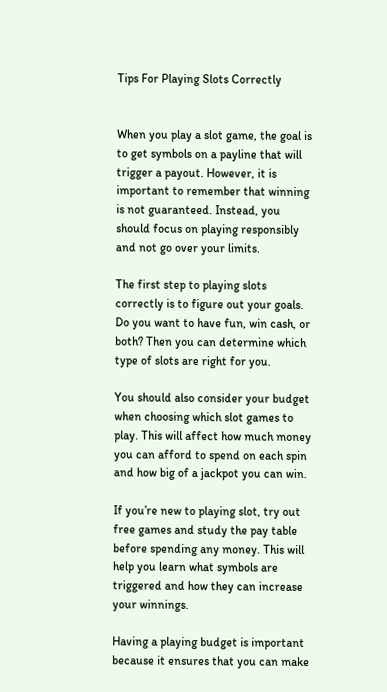Tips For Playing Slots Correctly


When you play a slot game, the goal is to get symbols on a payline that will trigger a payout. However, it is important to remember that winning is not guaranteed. Instead, you should focus on playing responsibly and not go over your limits.

The first step to playing slots correctly is to figure out your goals. Do you want to have fun, win cash, or both? Then you can determine which type of slots are right for you.

You should also consider your budget when choosing which slot games to play. This will affect how much money you can afford to spend on each spin and how big of a jackpot you can win.

If you’re new to playing slot, try out free games and study the pay table before spending any money. This will help you learn what symbols are triggered and how they can increase your winnings.

Having a playing budget is important because it ensures that you can make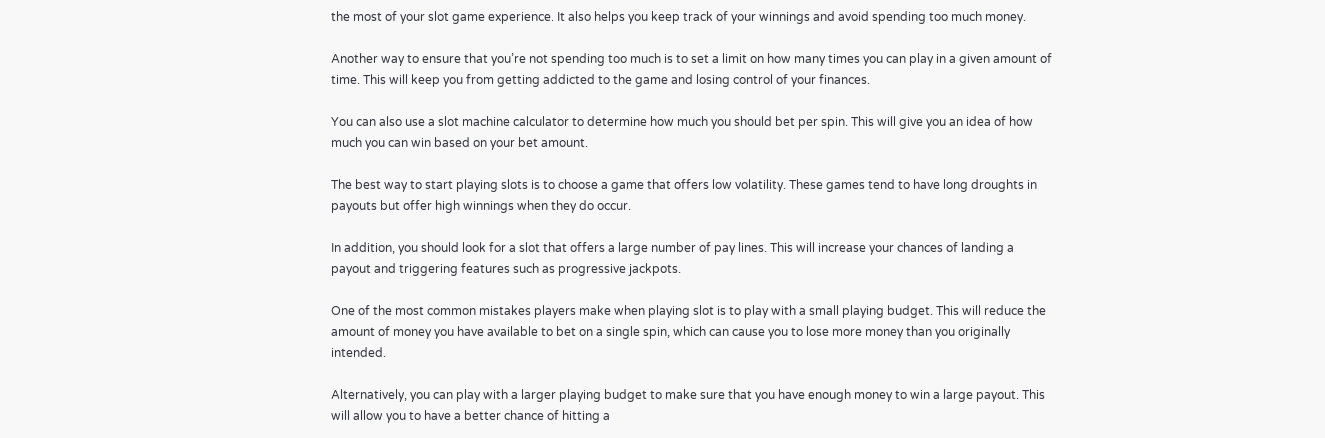the most of your slot game experience. It also helps you keep track of your winnings and avoid spending too much money.

Another way to ensure that you’re not spending too much is to set a limit on how many times you can play in a given amount of time. This will keep you from getting addicted to the game and losing control of your finances.

You can also use a slot machine calculator to determine how much you should bet per spin. This will give you an idea of how much you can win based on your bet amount.

The best way to start playing slots is to choose a game that offers low volatility. These games tend to have long droughts in payouts but offer high winnings when they do occur.

In addition, you should look for a slot that offers a large number of pay lines. This will increase your chances of landing a payout and triggering features such as progressive jackpots.

One of the most common mistakes players make when playing slot is to play with a small playing budget. This will reduce the amount of money you have available to bet on a single spin, which can cause you to lose more money than you originally intended.

Alternatively, you can play with a larger playing budget to make sure that you have enough money to win a large payout. This will allow you to have a better chance of hitting a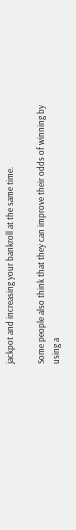jackpot and increasing your bankroll at the same time.

Some people also think that they can improve their odds of winning by using a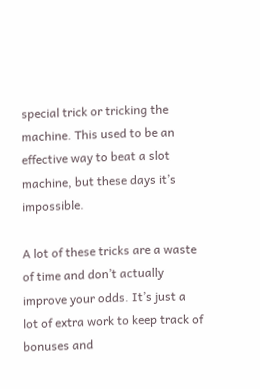special trick or tricking the machine. This used to be an effective way to beat a slot machine, but these days it’s impossible.

A lot of these tricks are a waste of time and don’t actually improve your odds. It’s just a lot of extra work to keep track of bonuses and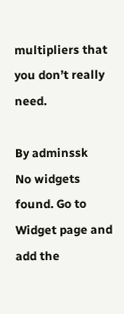multipliers that you don’t really need.

By adminssk
No widgets found. Go to Widget page and add the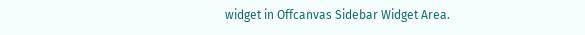widget in Offcanvas Sidebar Widget Area.